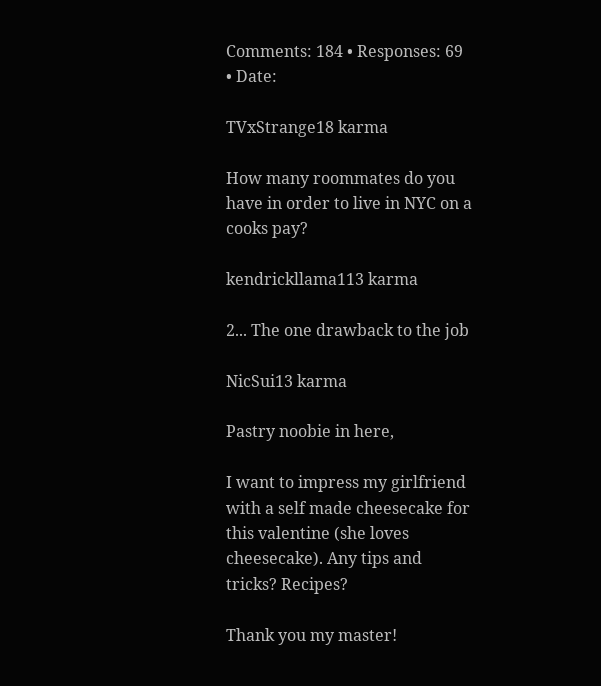Comments: 184 • Responses: 69  • Date:

TVxStrange18 karma

How many roommates do you have in order to live in NYC on a cooks pay?

kendrickllama113 karma

2... The one drawback to the job

NicSui13 karma

Pastry noobie in here,

I want to impress my girlfriend with a self made cheesecake for this valentine (she loves cheesecake). Any tips and tricks? Recipes?

Thank you my master!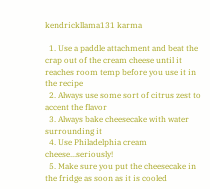kendrickllama131 karma

  1. Use a paddle attachment and beat the crap out of the cream cheese until it reaches room temp before you use it in the recipe
  2. Always use some sort of citrus zest to accent the flavor
  3. Always bake cheesecake with water surrounding it
  4. Use Philadelphia cream cheese...seriously!
  5. Make sure you put the cheesecake in the fridge as soon as it is cooled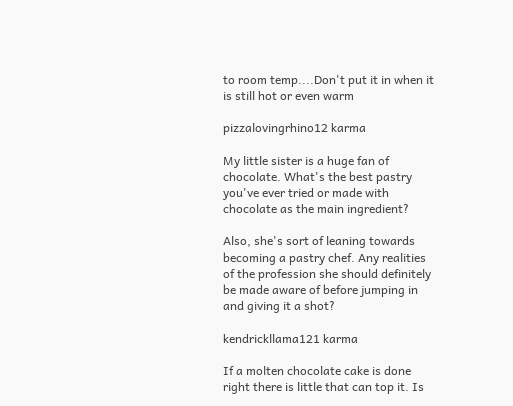to room temp....Don't put it in when it is still hot or even warm

pizzalovingrhino12 karma

My little sister is a huge fan of chocolate. What's the best pastry you've ever tried or made with chocolate as the main ingredient?

Also, she's sort of leaning towards becoming a pastry chef. Any realities of the profession she should definitely be made aware of before jumping in and giving it a shot?

kendrickllama121 karma

If a molten chocolate cake is done right there is little that can top it. Is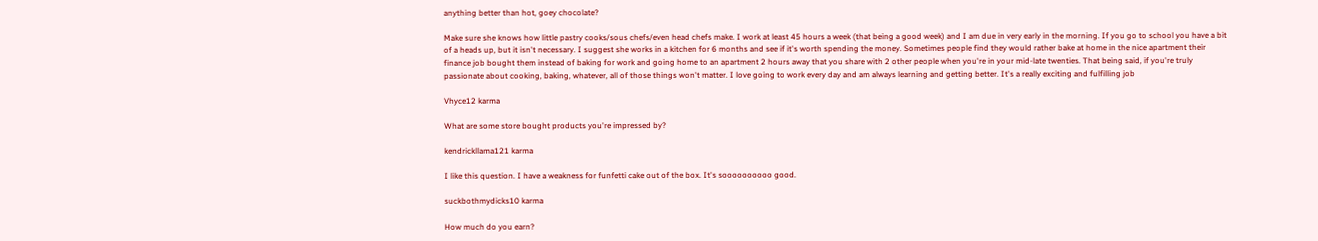anything better than hot, goey chocolate?

Make sure she knows how little pastry cooks/sous chefs/even head chefs make. I work at least 45 hours a week (that being a good week) and I am due in very early in the morning. If you go to school you have a bit of a heads up, but it isn't necessary. I suggest she works in a kitchen for 6 months and see if it's worth spending the money. Sometimes people find they would rather bake at home in the nice apartment their finance job bought them instead of baking for work and going home to an apartment 2 hours away that you share with 2 other people when you're in your mid-late twenties. That being said, if you're truly passionate about cooking, baking, whatever, all of those things won't matter. I love going to work every day and am always learning and getting better. It's a really exciting and fulfilling job

Vhyce12 karma

What are some store bought products you're impressed by?

kendrickllama121 karma

I like this question. I have a weakness for funfetti cake out of the box. It's soooooooooo good.

suckbothmydicks10 karma

How much do you earn?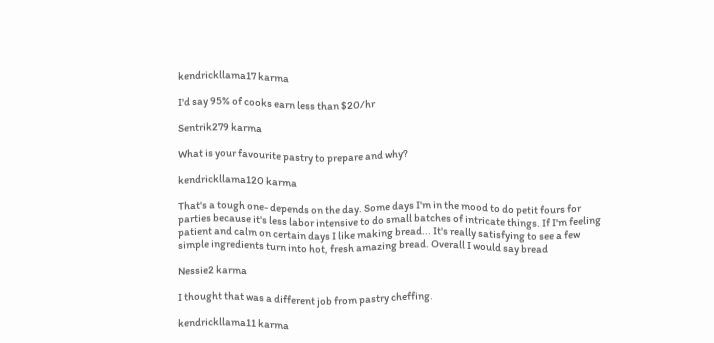kendrickllama17 karma

I'd say 95% of cooks earn less than $20/hr

Sentrik279 karma

What is your favourite pastry to prepare and why?

kendrickllama120 karma

That's a tough one- depends on the day. Some days I'm in the mood to do petit fours for parties because it's less labor intensive to do small batches of intricate things. If I'm feeling patient and calm on certain days I like making bread... It's really satisfying to see a few simple ingredients turn into hot, fresh amazing bread. Overall I would say bread

Nessie2 karma

I thought that was a different job from pastry cheffing.

kendrickllama11 karma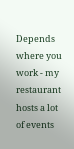Depends where you work - my restaurant hosts a lot of events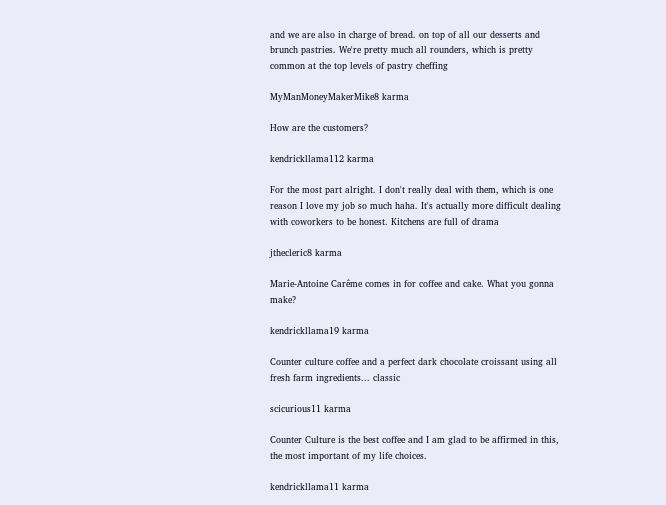and we are also in charge of bread. on top of all our desserts and brunch pastries. We're pretty much all rounders, which is pretty common at the top levels of pastry cheffing

MyManMoneyMakerMike8 karma

How are the customers?

kendrickllama112 karma

For the most part alright. I don't really deal with them, which is one reason I love my job so much haha. It's actually more difficult dealing with coworkers to be honest. Kitchens are full of drama

jthecleric8 karma

Marie-Antoine Carême comes in for coffee and cake. What you gonna make?

kendrickllama19 karma

Counter culture coffee and a perfect dark chocolate croissant using all fresh farm ingredients... classic

scicurious11 karma

Counter Culture is the best coffee and I am glad to be affirmed in this, the most important of my life choices.

kendrickllama11 karma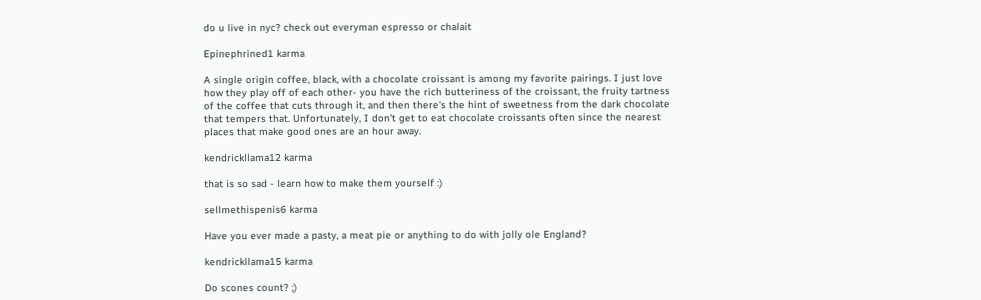do u live in nyc? check out everyman espresso or chalait

Epinephrined1 karma

A single origin coffee, black, with a chocolate croissant is among my favorite pairings. I just love how they play off of each other- you have the rich butteriness of the croissant, the fruity tartness of the coffee that cuts through it, and then there's the hint of sweetness from the dark chocolate that tempers that. Unfortunately, I don't get to eat chocolate croissants often since the nearest places that make good ones are an hour away.

kendrickllama12 karma

that is so sad - learn how to make them yourself :)

sellmethispenis6 karma

Have you ever made a pasty, a meat pie or anything to do with jolly ole England?

kendrickllama15 karma

Do scones count? ;)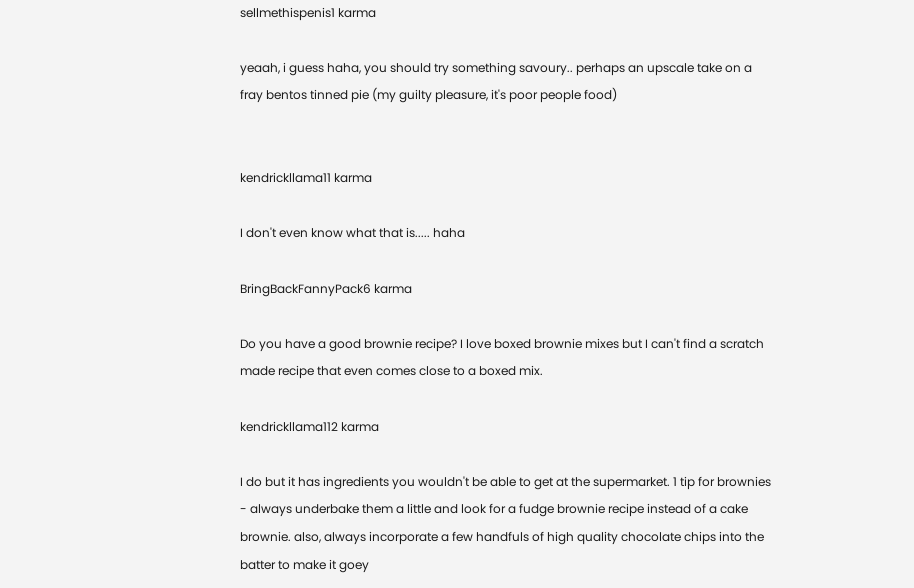sellmethispenis1 karma

yeaah, i guess haha, you should try something savoury.. perhaps an upscale take on a fray bentos tinned pie (my guilty pleasure, it's poor people food)


kendrickllama11 karma

I don't even know what that is..... haha

BringBackFannyPack6 karma

Do you have a good brownie recipe? I love boxed brownie mixes but I can't find a scratch made recipe that even comes close to a boxed mix.

kendrickllama112 karma

I do but it has ingredients you wouldn't be able to get at the supermarket. 1 tip for brownies - always underbake them a little and look for a fudge brownie recipe instead of a cake brownie. also, always incorporate a few handfuls of high quality chocolate chips into the batter to make it goey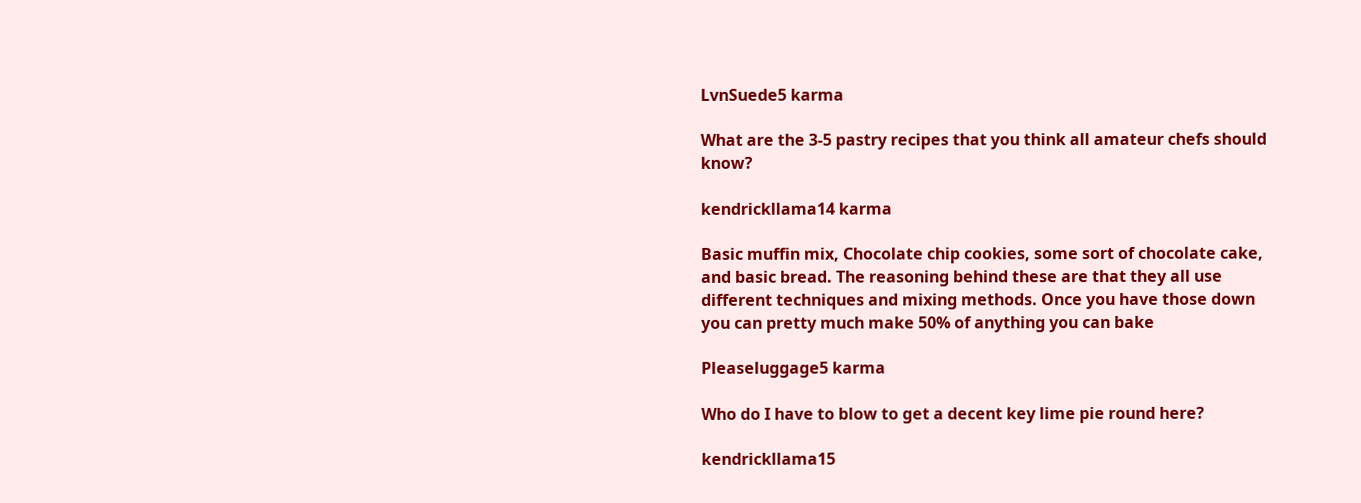LvnSuede5 karma

What are the 3-5 pastry recipes that you think all amateur chefs should know?

kendrickllama14 karma

Basic muffin mix, Chocolate chip cookies, some sort of chocolate cake, and basic bread. The reasoning behind these are that they all use different techniques and mixing methods. Once you have those down you can pretty much make 50% of anything you can bake

Pleaseluggage5 karma

Who do I have to blow to get a decent key lime pie round here?

kendrickllama15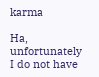karma

Ha, unfortunately I do not have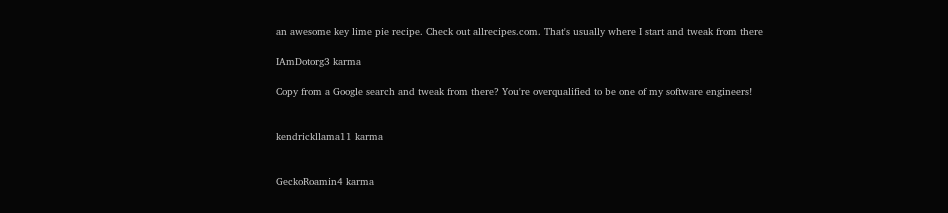an awesome key lime pie recipe. Check out allrecipes.com. That's usually where I start and tweak from there

IAmDotorg3 karma

Copy from a Google search and tweak from there? You're overqualified to be one of my software engineers!


kendrickllama11 karma


GeckoRoamin4 karma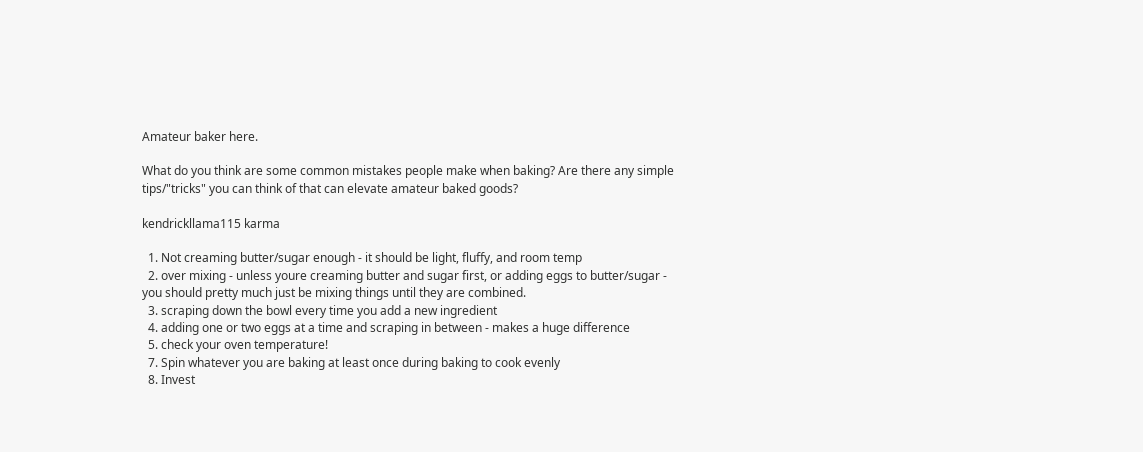Amateur baker here.

What do you think are some common mistakes people make when baking? Are there any simple tips/"tricks" you can think of that can elevate amateur baked goods?

kendrickllama115 karma

  1. Not creaming butter/sugar enough - it should be light, fluffy, and room temp
  2. over mixing - unless youre creaming butter and sugar first, or adding eggs to butter/sugar - you should pretty much just be mixing things until they are combined.
  3. scraping down the bowl every time you add a new ingredient
  4. adding one or two eggs at a time and scraping in between - makes a huge difference
  5. check your oven temperature!
  7. Spin whatever you are baking at least once during baking to cook evenly
  8. Invest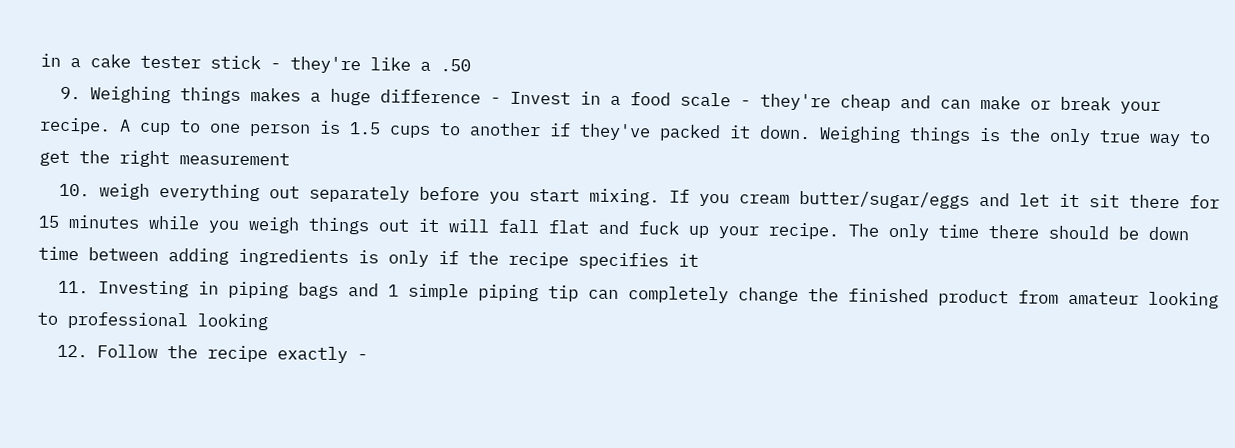in a cake tester stick - they're like a .50
  9. Weighing things makes a huge difference - Invest in a food scale - they're cheap and can make or break your recipe. A cup to one person is 1.5 cups to another if they've packed it down. Weighing things is the only true way to get the right measurement
  10. weigh everything out separately before you start mixing. If you cream butter/sugar/eggs and let it sit there for 15 minutes while you weigh things out it will fall flat and fuck up your recipe. The only time there should be down time between adding ingredients is only if the recipe specifies it
  11. Investing in piping bags and 1 simple piping tip can completely change the finished product from amateur looking to professional looking
  12. Follow the recipe exactly -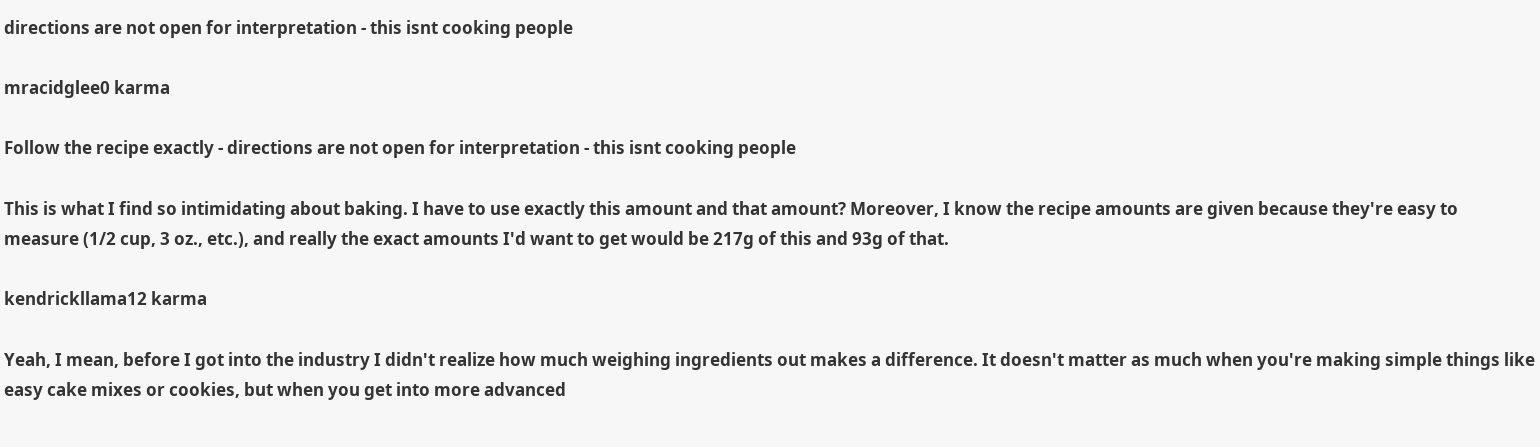directions are not open for interpretation - this isnt cooking people

mracidglee0 karma

Follow the recipe exactly - directions are not open for interpretation - this isnt cooking people

This is what I find so intimidating about baking. I have to use exactly this amount and that amount? Moreover, I know the recipe amounts are given because they're easy to measure (1/2 cup, 3 oz., etc.), and really the exact amounts I'd want to get would be 217g of this and 93g of that.

kendrickllama12 karma

Yeah, I mean, before I got into the industry I didn't realize how much weighing ingredients out makes a difference. It doesn't matter as much when you're making simple things like easy cake mixes or cookies, but when you get into more advanced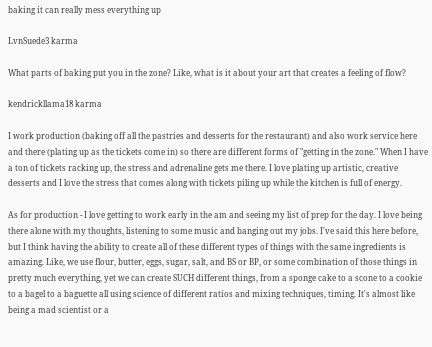baking it can really mess everything up

LvnSuede3 karma

What parts of baking put you in the zone? Like, what is it about your art that creates a feeling of flow?

kendrickllama18 karma

I work production (baking off all the pastries and desserts for the restaurant) and also work service here and there (plating up as the tickets come in) so there are different forms of "getting in the zone." When I have a ton of tickets racking up, the stress and adrenaline gets me there. I love plating up artistic, creative desserts and I love the stress that comes along with tickets piling up while the kitchen is full of energy.

As for production - I love getting to work early in the am and seeing my list of prep for the day. I love being there alone with my thoughts, listening to some music and banging out my jobs. I've said this here before, but I think having the ability to create all of these different types of things with the same ingredients is amazing. Like, we use flour, butter, eggs, sugar, salt, and BS or BP, or some combination of those things in pretty much everything, yet we can create SUCH different things, from a sponge cake to a scone to a cookie to a bagel to a baguette all using science of different ratios and mixing techniques, timing. It's almost like being a mad scientist or a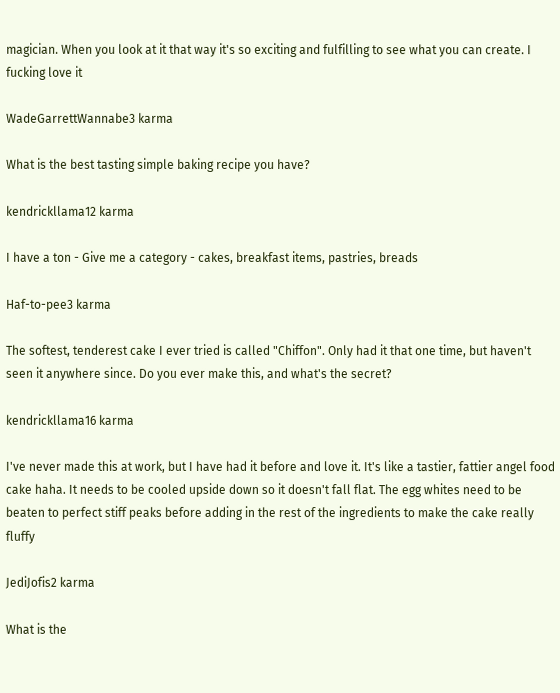magician. When you look at it that way it's so exciting and fulfilling to see what you can create. I fucking love it

WadeGarrettWannabe3 karma

What is the best tasting simple baking recipe you have?

kendrickllama12 karma

I have a ton - Give me a category - cakes, breakfast items, pastries, breads

Haf-to-pee3 karma

The softest, tenderest cake I ever tried is called "Chiffon". Only had it that one time, but haven't seen it anywhere since. Do you ever make this, and what's the secret?

kendrickllama16 karma

I've never made this at work, but I have had it before and love it. It's like a tastier, fattier angel food cake haha. It needs to be cooled upside down so it doesn't fall flat. The egg whites need to be beaten to perfect stiff peaks before adding in the rest of the ingredients to make the cake really fluffy

JediJofis2 karma

What is the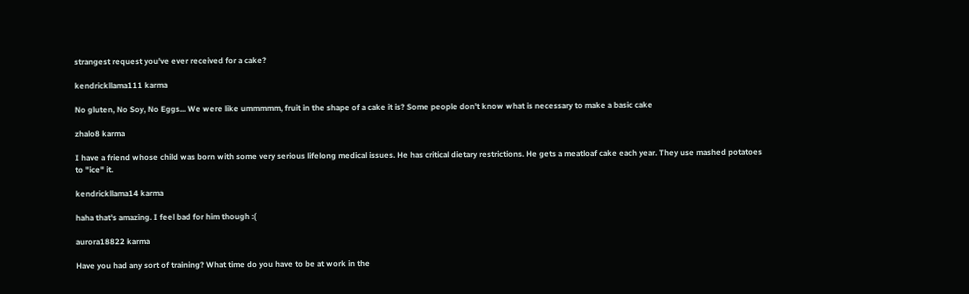strangest request you've ever received for a cake?

kendrickllama111 karma

No gluten, No Soy, No Eggs... We were like ummmmm, fruit in the shape of a cake it is? Some people don't know what is necessary to make a basic cake

zhalo8 karma

I have a friend whose child was born with some very serious lifelong medical issues. He has critical dietary restrictions. He gets a meatloaf cake each year. They use mashed potatoes to "ice" it.

kendrickllama14 karma

haha that's amazing. I feel bad for him though :(

aurora18822 karma

Have you had any sort of training? What time do you have to be at work in the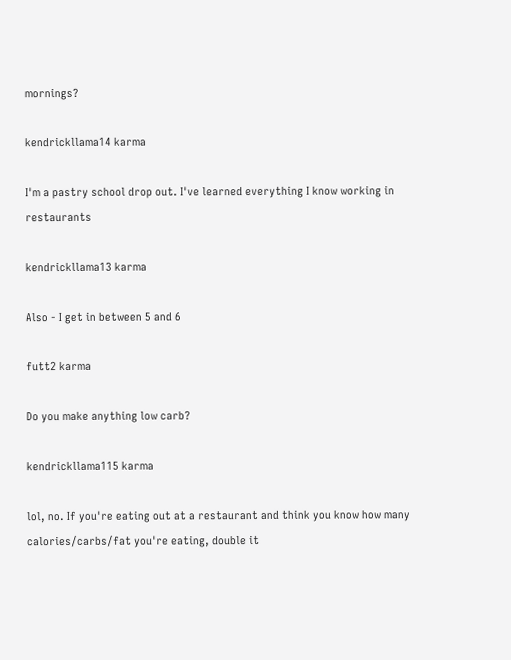mornings?

kendrickllama14 karma

I'm a pastry school drop out. I've learned everything I know working in restaurants

kendrickllama13 karma

Also - I get in between 5 and 6

futt2 karma

Do you make anything low carb?

kendrickllama115 karma

lol, no. If you're eating out at a restaurant and think you know how many calories/carbs/fat you're eating, double it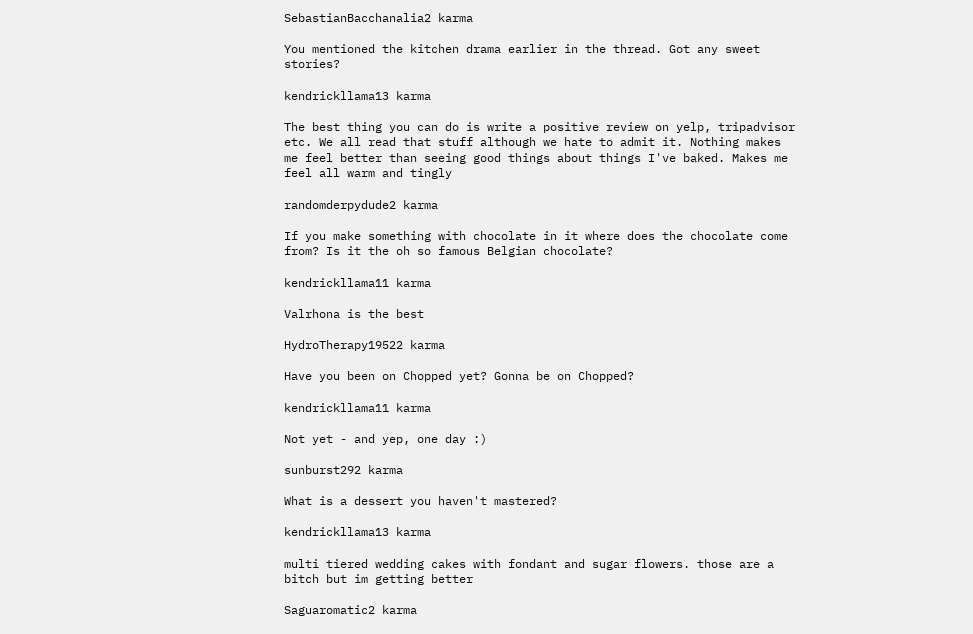SebastianBacchanalia2 karma

You mentioned the kitchen drama earlier in the thread. Got any sweet stories?

kendrickllama13 karma

The best thing you can do is write a positive review on yelp, tripadvisor etc. We all read that stuff although we hate to admit it. Nothing makes me feel better than seeing good things about things I've baked. Makes me feel all warm and tingly

randomderpydude2 karma

If you make something with chocolate in it where does the chocolate come from? Is it the oh so famous Belgian chocolate?

kendrickllama11 karma

Valrhona is the best

HydroTherapy19522 karma

Have you been on Chopped yet? Gonna be on Chopped?

kendrickllama11 karma

Not yet - and yep, one day :)

sunburst292 karma

What is a dessert you haven't mastered?

kendrickllama13 karma

multi tiered wedding cakes with fondant and sugar flowers. those are a bitch but im getting better

Saguaromatic2 karma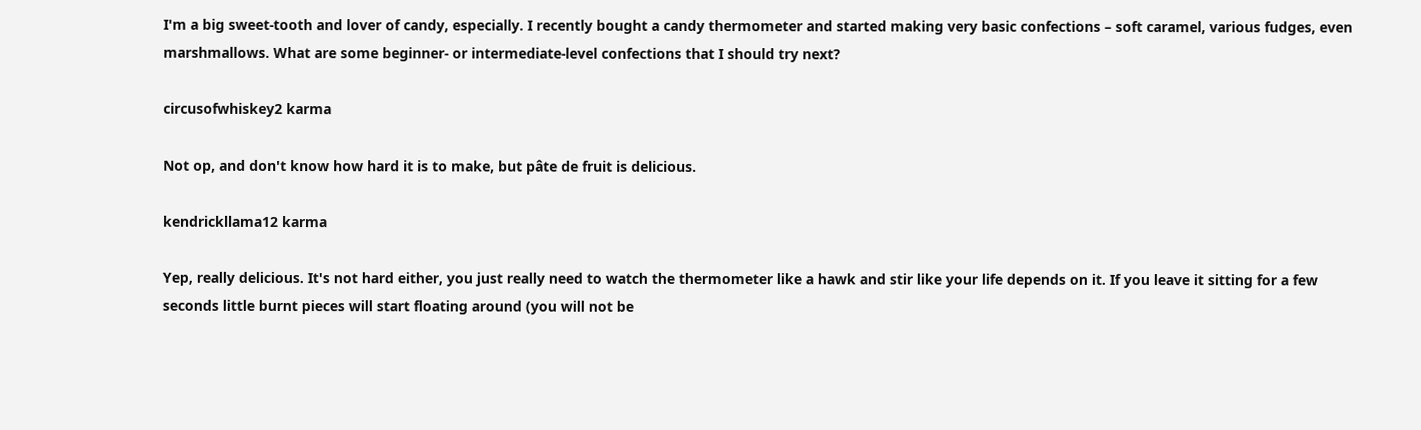I'm a big sweet-tooth and lover of candy, especially. I recently bought a candy thermometer and started making very basic confections – soft caramel, various fudges, even marshmallows. What are some beginner- or intermediate-level confections that I should try next?

circusofwhiskey2 karma

Not op, and don't know how hard it is to make, but pâte de fruit is delicious.

kendrickllama12 karma

Yep, really delicious. It's not hard either, you just really need to watch the thermometer like a hawk and stir like your life depends on it. If you leave it sitting for a few seconds little burnt pieces will start floating around (you will not be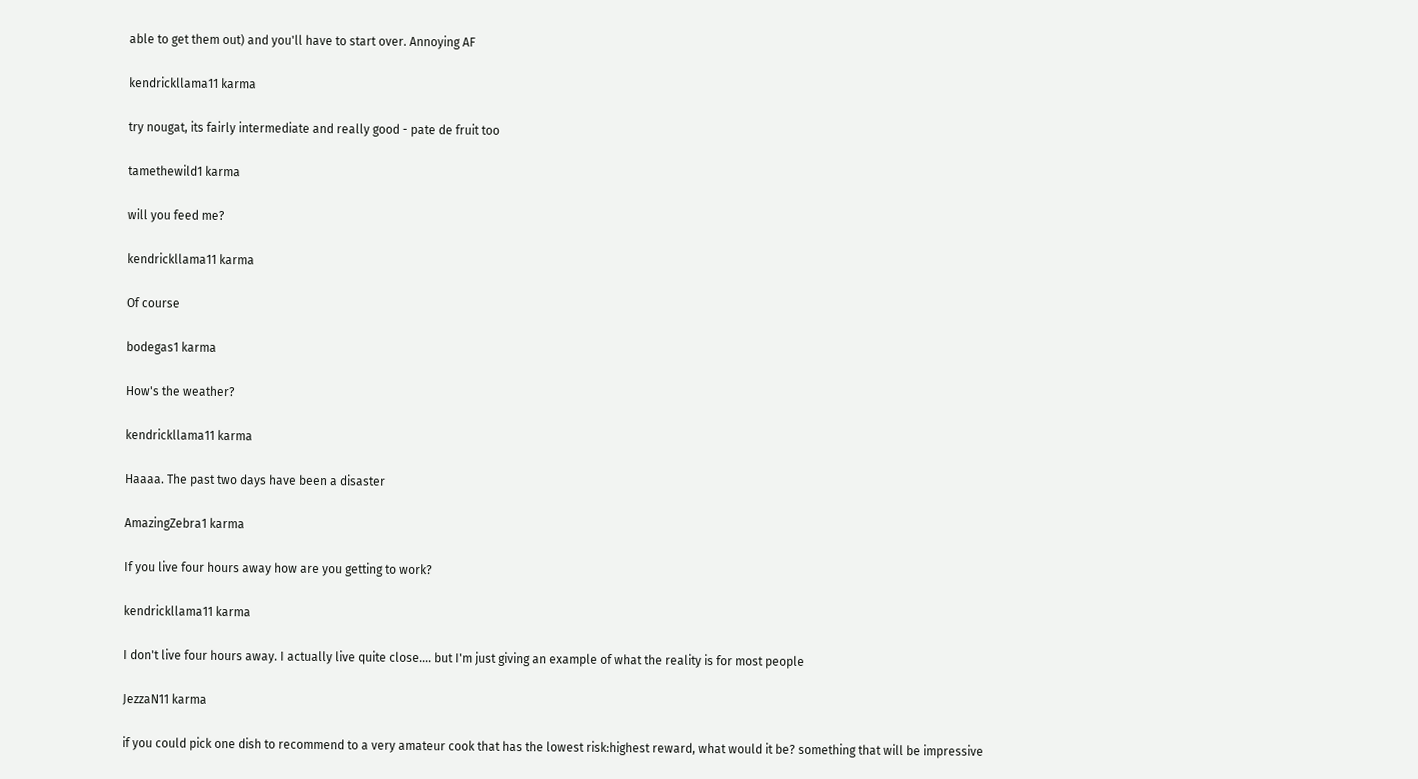able to get them out) and you'll have to start over. Annoying AF

kendrickllama11 karma

try nougat, its fairly intermediate and really good - pate de fruit too

tamethewild1 karma

will you feed me?

kendrickllama11 karma

Of course

bodegas1 karma

How's the weather?

kendrickllama11 karma

Haaaa. The past two days have been a disaster

AmazingZebra1 karma

If you live four hours away how are you getting to work?

kendrickllama11 karma

I don't live four hours away. I actually live quite close.... but I'm just giving an example of what the reality is for most people

JezzaN11 karma

if you could pick one dish to recommend to a very amateur cook that has the lowest risk:highest reward, what would it be? something that will be impressive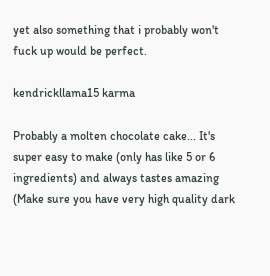yet also something that i probably won't fuck up would be perfect.

kendrickllama15 karma

Probably a molten chocolate cake... It's super easy to make (only has like 5 or 6 ingredients) and always tastes amazing (Make sure you have very high quality dark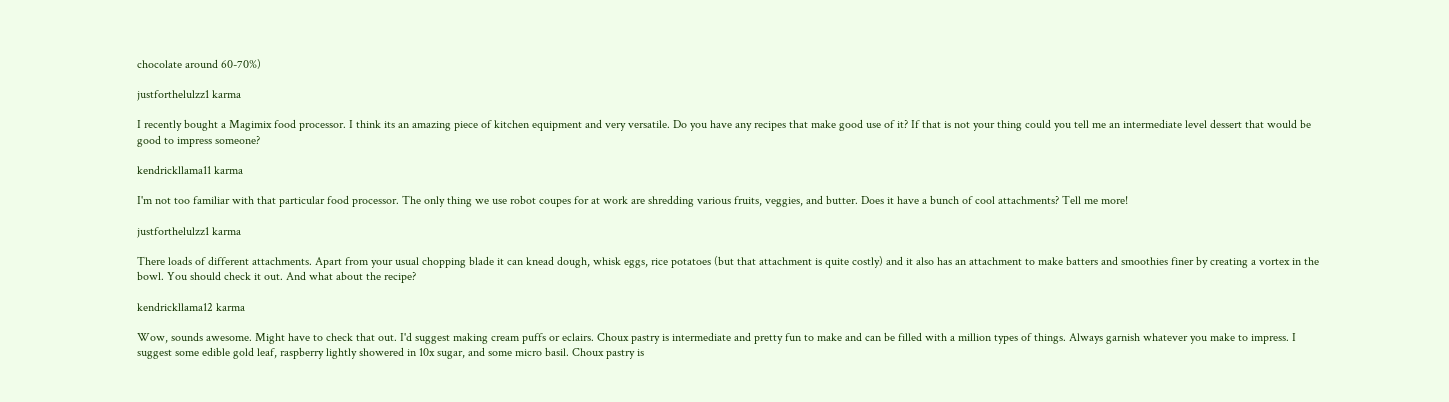chocolate around 60-70%)

justforthelulzz1 karma

I recently bought a Magimix food processor. I think its an amazing piece of kitchen equipment and very versatile. Do you have any recipes that make good use of it? If that is not your thing could you tell me an intermediate level dessert that would be good to impress someone?

kendrickllama11 karma

I'm not too familiar with that particular food processor. The only thing we use robot coupes for at work are shredding various fruits, veggies, and butter. Does it have a bunch of cool attachments? Tell me more!

justforthelulzz1 karma

There loads of different attachments. Apart from your usual chopping blade it can knead dough, whisk eggs, rice potatoes (but that attachment is quite costly) and it also has an attachment to make batters and smoothies finer by creating a vortex in the bowl. You should check it out. And what about the recipe?

kendrickllama12 karma

Wow, sounds awesome. Might have to check that out. I'd suggest making cream puffs or eclairs. Choux pastry is intermediate and pretty fun to make and can be filled with a million types of things. Always garnish whatever you make to impress. I suggest some edible gold leaf, raspberry lightly showered in 10x sugar, and some micro basil. Choux pastry is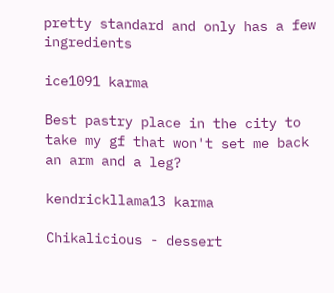pretty standard and only has a few ingredients

ice1091 karma

Best pastry place in the city to take my gf that won't set me back an arm and a leg?

kendrickllama13 karma

Chikalicious - dessert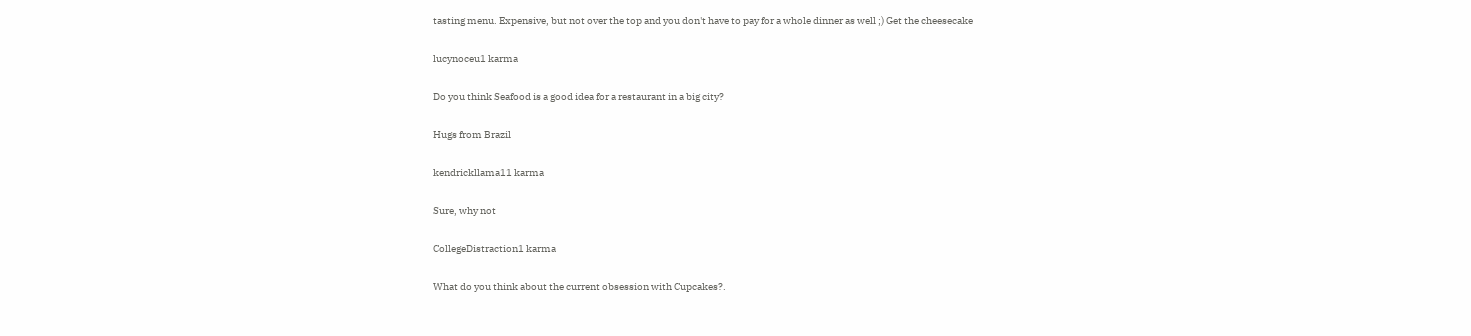tasting menu. Expensive, but not over the top and you don't have to pay for a whole dinner as well ;) Get the cheesecake

lucynoceu1 karma

Do you think Seafood is a good idea for a restaurant in a big city?

Hugs from Brazil

kendrickllama11 karma

Sure, why not

CollegeDistraction1 karma

What do you think about the current obsession with Cupcakes?.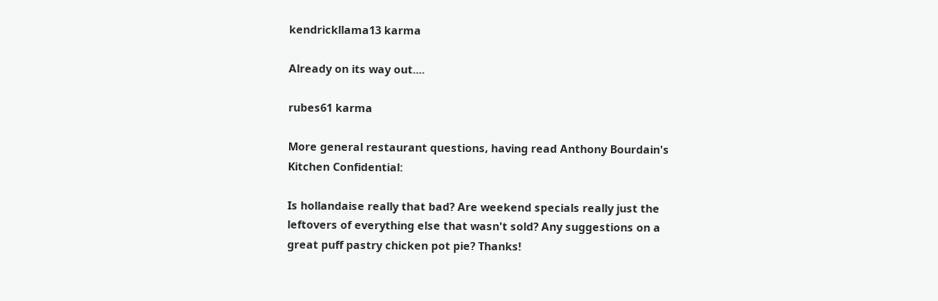kendrickllama13 karma

Already on its way out....

rubes61 karma

More general restaurant questions, having read Anthony Bourdain's Kitchen Confidential:

Is hollandaise really that bad? Are weekend specials really just the leftovers of everything else that wasn't sold? Any suggestions on a great puff pastry chicken pot pie? Thanks!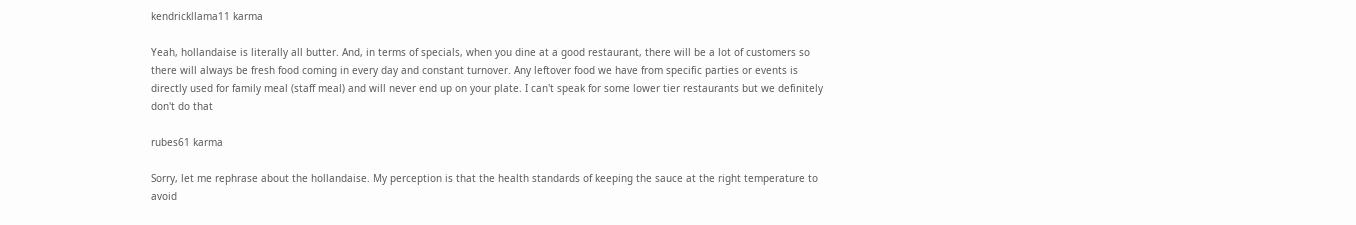kendrickllama11 karma

Yeah, hollandaise is literally all butter. And, in terms of specials, when you dine at a good restaurant, there will be a lot of customers so there will always be fresh food coming in every day and constant turnover. Any leftover food we have from specific parties or events is directly used for family meal (staff meal) and will never end up on your plate. I can't speak for some lower tier restaurants but we definitely don't do that

rubes61 karma

Sorry, let me rephrase about the hollandaise. My perception is that the health standards of keeping the sauce at the right temperature to avoid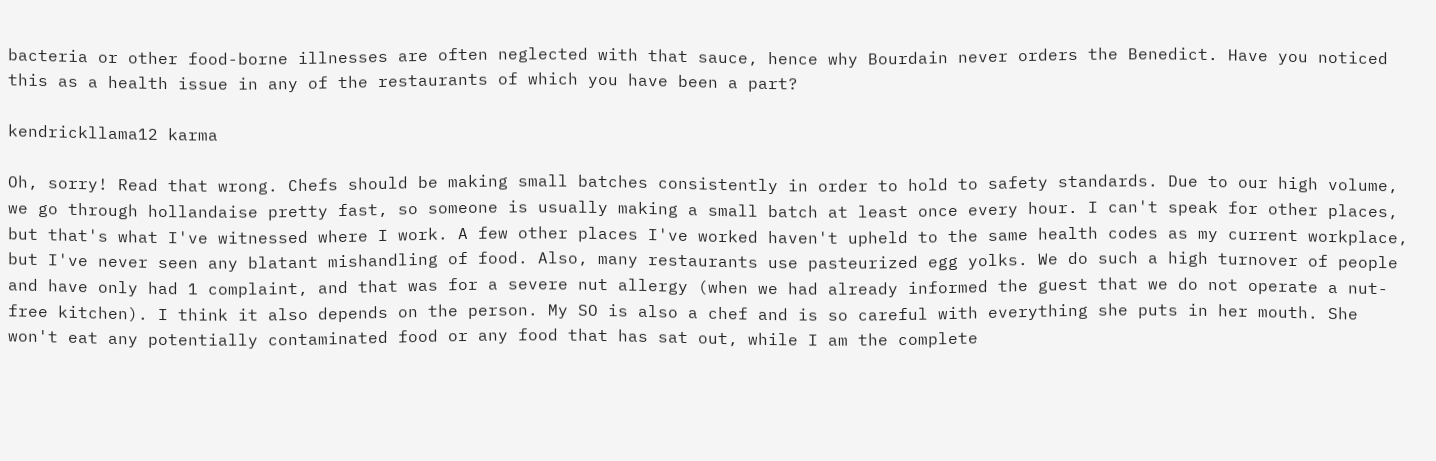bacteria or other food-borne illnesses are often neglected with that sauce, hence why Bourdain never orders the Benedict. Have you noticed this as a health issue in any of the restaurants of which you have been a part?

kendrickllama12 karma

Oh, sorry! Read that wrong. Chefs should be making small batches consistently in order to hold to safety standards. Due to our high volume, we go through hollandaise pretty fast, so someone is usually making a small batch at least once every hour. I can't speak for other places, but that's what I've witnessed where I work. A few other places I've worked haven't upheld to the same health codes as my current workplace, but I've never seen any blatant mishandling of food. Also, many restaurants use pasteurized egg yolks. We do such a high turnover of people and have only had 1 complaint, and that was for a severe nut allergy (when we had already informed the guest that we do not operate a nut-free kitchen). I think it also depends on the person. My SO is also a chef and is so careful with everything she puts in her mouth. She won't eat any potentially contaminated food or any food that has sat out, while I am the complete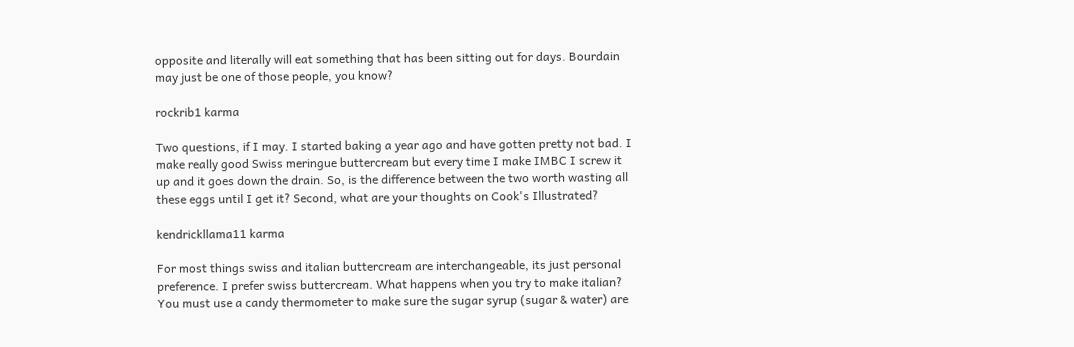opposite and literally will eat something that has been sitting out for days. Bourdain may just be one of those people, you know?

rockrib1 karma

Two questions, if I may. I started baking a year ago and have gotten pretty not bad. I make really good Swiss meringue buttercream but every time I make IMBC I screw it up and it goes down the drain. So, is the difference between the two worth wasting all these eggs until I get it? Second, what are your thoughts on Cook's Illustrated?

kendrickllama11 karma

For most things swiss and italian buttercream are interchangeable, its just personal preference. I prefer swiss buttercream. What happens when you try to make italian? You must use a candy thermometer to make sure the sugar syrup (sugar & water) are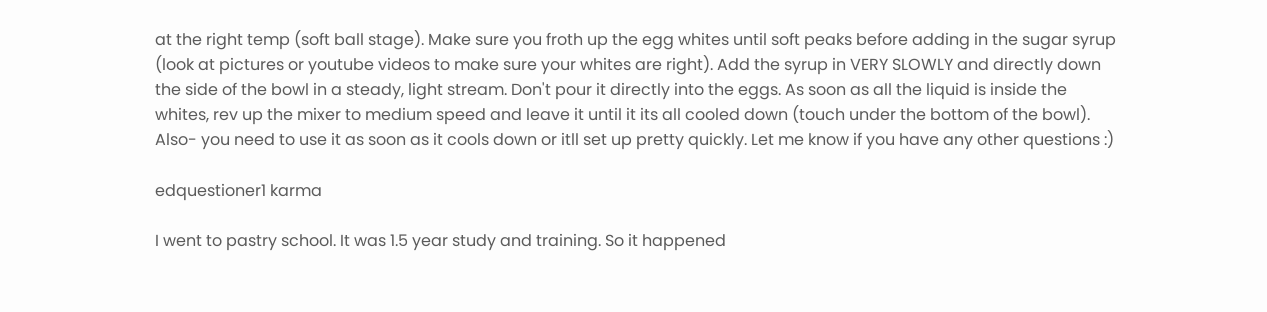at the right temp (soft ball stage). Make sure you froth up the egg whites until soft peaks before adding in the sugar syrup (look at pictures or youtube videos to make sure your whites are right). Add the syrup in VERY SLOWLY and directly down the side of the bowl in a steady, light stream. Don't pour it directly into the eggs. As soon as all the liquid is inside the whites, rev up the mixer to medium speed and leave it until it its all cooled down (touch under the bottom of the bowl). Also- you need to use it as soon as it cools down or itll set up pretty quickly. Let me know if you have any other questions :)

edquestioner1 karma

I went to pastry school. It was 1.5 year study and training. So it happened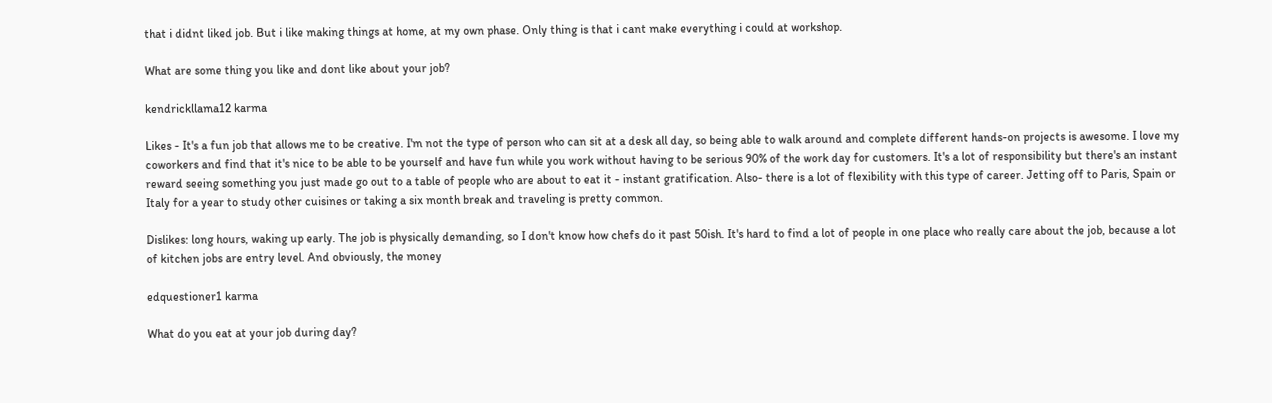that i didnt liked job. But i like making things at home, at my own phase. Only thing is that i cant make everything i could at workshop.

What are some thing you like and dont like about your job?

kendrickllama12 karma

Likes - It's a fun job that allows me to be creative. I'm not the type of person who can sit at a desk all day, so being able to walk around and complete different hands-on projects is awesome. I love my coworkers and find that it's nice to be able to be yourself and have fun while you work without having to be serious 90% of the work day for customers. It's a lot of responsibility but there's an instant reward seeing something you just made go out to a table of people who are about to eat it - instant gratification. Also- there is a lot of flexibility with this type of career. Jetting off to Paris, Spain or Italy for a year to study other cuisines or taking a six month break and traveling is pretty common.

Dislikes: long hours, waking up early. The job is physically demanding, so I don't know how chefs do it past 50ish. It's hard to find a lot of people in one place who really care about the job, because a lot of kitchen jobs are entry level. And obviously, the money

edquestioner1 karma

What do you eat at your job during day?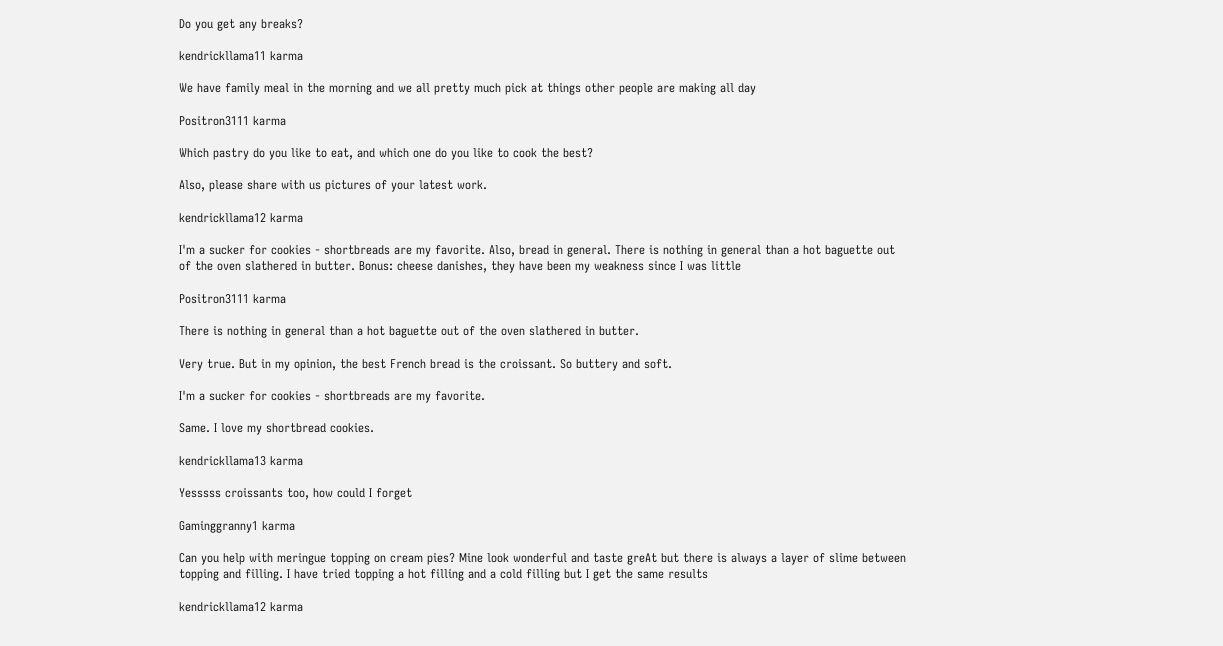Do you get any breaks?

kendrickllama11 karma

We have family meal in the morning and we all pretty much pick at things other people are making all day

Positron3111 karma

Which pastry do you like to eat, and which one do you like to cook the best?

Also, please share with us pictures of your latest work.

kendrickllama12 karma

I'm a sucker for cookies - shortbreads are my favorite. Also, bread in general. There is nothing in general than a hot baguette out of the oven slathered in butter. Bonus: cheese danishes, they have been my weakness since I was little

Positron3111 karma

There is nothing in general than a hot baguette out of the oven slathered in butter.

Very true. But in my opinion, the best French bread is the croissant. So buttery and soft.

I'm a sucker for cookies - shortbreads are my favorite.

Same. I love my shortbread cookies.

kendrickllama13 karma

Yesssss croissants too, how could I forget

Gaminggranny1 karma

Can you help with meringue topping on cream pies? Mine look wonderful and taste greAt but there is always a layer of slime between topping and filling. I have tried topping a hot filling and a cold filling but I get the same results

kendrickllama12 karma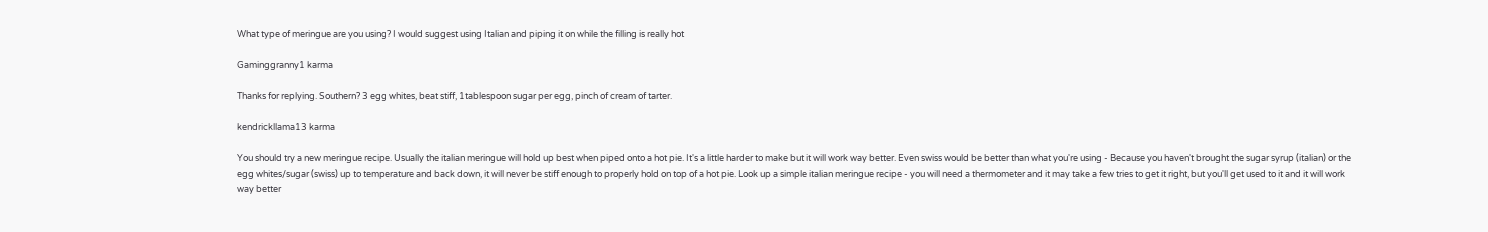What type of meringue are you using? I would suggest using Italian and piping it on while the filling is really hot

Gaminggranny1 karma

Thanks for replying. Southern? 3 egg whites, beat stiff, 1tablespoon sugar per egg, pinch of cream of tarter.

kendrickllama13 karma

You should try a new meringue recipe. Usually the italian meringue will hold up best when piped onto a hot pie. It's a little harder to make but it will work way better. Even swiss would be better than what you're using - Because you haven't brought the sugar syrup (italian) or the egg whites/sugar (swiss) up to temperature and back down, it will never be stiff enough to properly hold on top of a hot pie. Look up a simple italian meringue recipe - you will need a thermometer and it may take a few tries to get it right, but you'll get used to it and it will work way better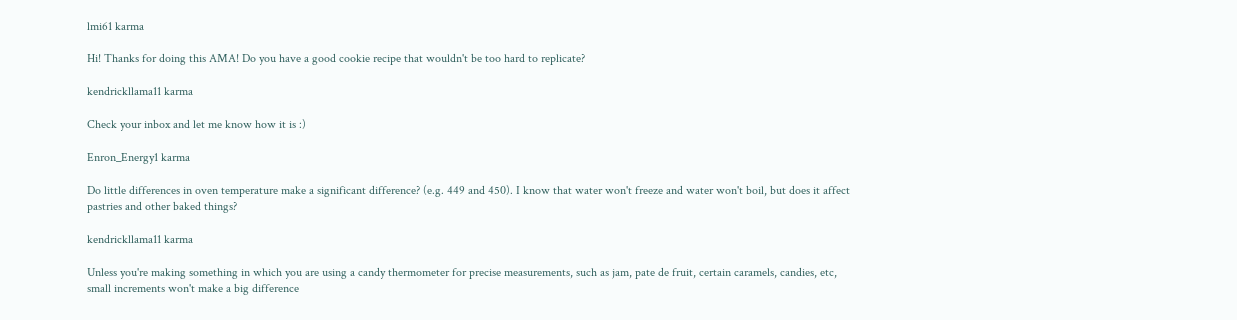lmi61 karma

Hi! Thanks for doing this AMA! Do you have a good cookie recipe that wouldn't be too hard to replicate?

kendrickllama11 karma

Check your inbox and let me know how it is :)

Enron_Energy1 karma

Do little differences in oven temperature make a significant difference? (e.g. 449 and 450). I know that water won't freeze and water won't boil, but does it affect pastries and other baked things?

kendrickllama11 karma

Unless you're making something in which you are using a candy thermometer for precise measurements, such as jam, pate de fruit, certain caramels, candies, etc, small increments won't make a big difference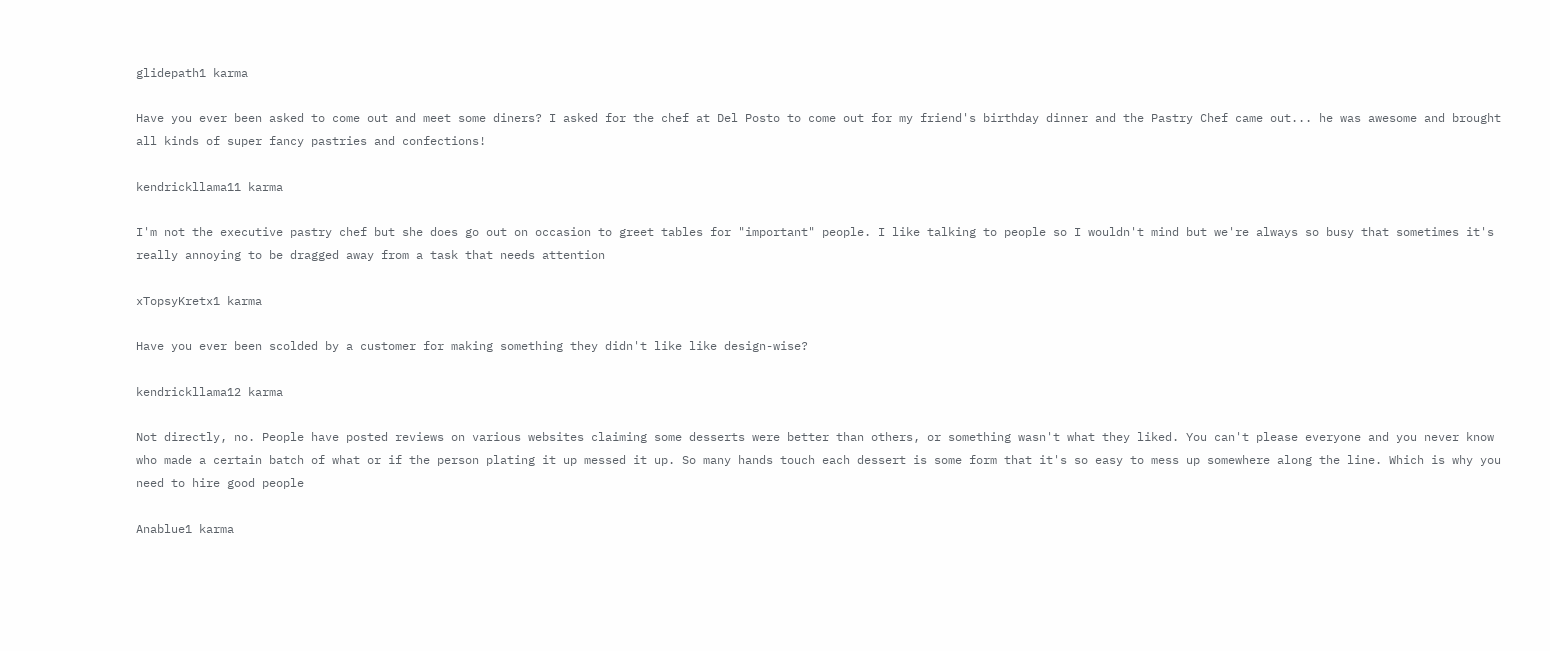glidepath1 karma

Have you ever been asked to come out and meet some diners? I asked for the chef at Del Posto to come out for my friend's birthday dinner and the Pastry Chef came out... he was awesome and brought all kinds of super fancy pastries and confections!

kendrickllama11 karma

I'm not the executive pastry chef but she does go out on occasion to greet tables for "important" people. I like talking to people so I wouldn't mind but we're always so busy that sometimes it's really annoying to be dragged away from a task that needs attention

xTopsyKretx1 karma

Have you ever been scolded by a customer for making something they didn't like like design-wise?

kendrickllama12 karma

Not directly, no. People have posted reviews on various websites claiming some desserts were better than others, or something wasn't what they liked. You can't please everyone and you never know who made a certain batch of what or if the person plating it up messed it up. So many hands touch each dessert is some form that it's so easy to mess up somewhere along the line. Which is why you need to hire good people

Anablue1 karma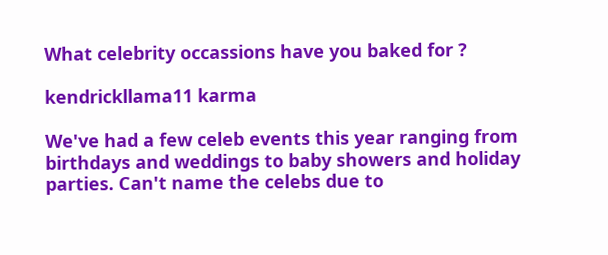What celebrity occassions have you baked for ?

kendrickllama11 karma

We've had a few celeb events this year ranging from birthdays and weddings to baby showers and holiday parties. Can't name the celebs due to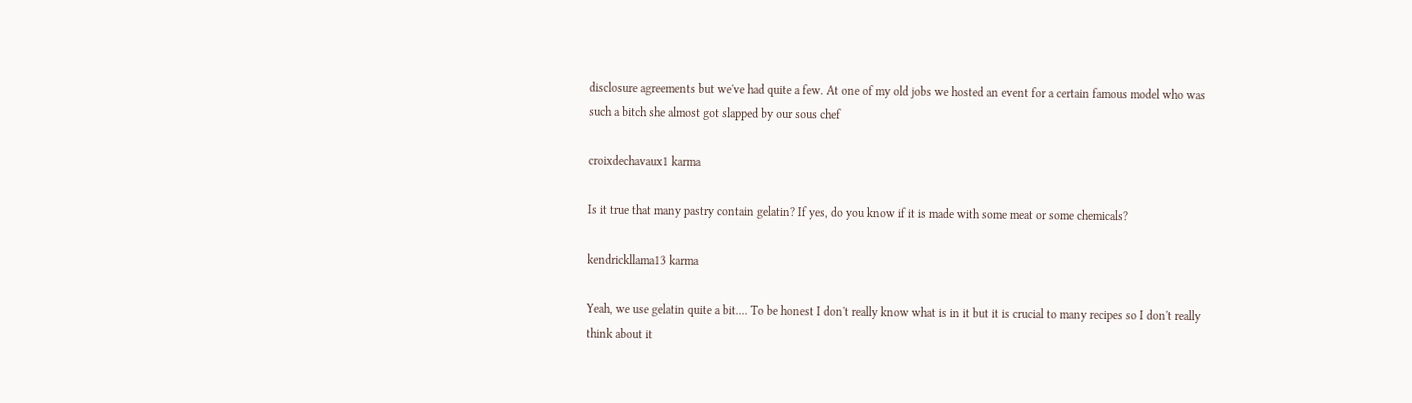disclosure agreements but we've had quite a few. At one of my old jobs we hosted an event for a certain famous model who was such a bitch she almost got slapped by our sous chef

croixdechavaux1 karma

Is it true that many pastry contain gelatin? If yes, do you know if it is made with some meat or some chemicals?

kendrickllama13 karma

Yeah, we use gelatin quite a bit.... To be honest I don't really know what is in it but it is crucial to many recipes so I don't really think about it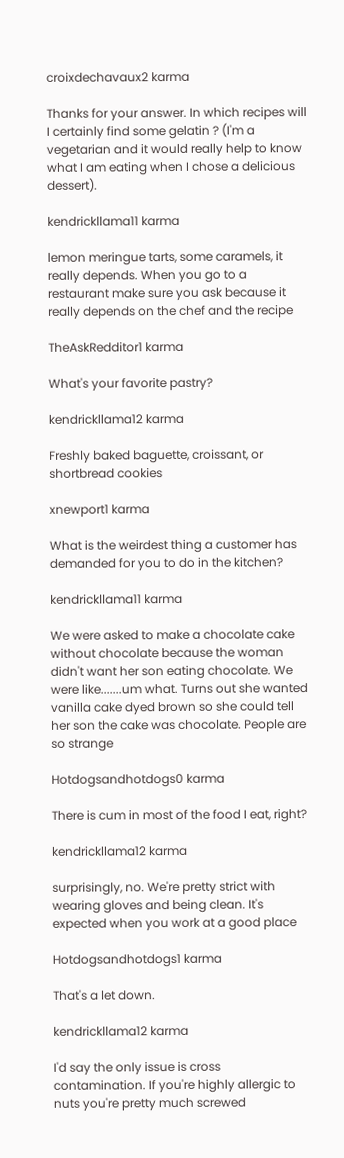croixdechavaux2 karma

Thanks for your answer. In which recipes will I certainly find some gelatin ? (I'm a vegetarian and it would really help to know what I am eating when I chose a delicious dessert).

kendrickllama11 karma

lemon meringue tarts, some caramels, it really depends. When you go to a restaurant make sure you ask because it really depends on the chef and the recipe

TheAskRedditor1 karma

What's your favorite pastry?

kendrickllama12 karma

Freshly baked baguette, croissant, or shortbread cookies

xnewport1 karma

What is the weirdest thing a customer has demanded for you to do in the kitchen?

kendrickllama11 karma

We were asked to make a chocolate cake without chocolate because the woman didn't want her son eating chocolate. We were like.......um what. Turns out she wanted vanilla cake dyed brown so she could tell her son the cake was chocolate. People are so strange

Hotdogsandhotdogs0 karma

There is cum in most of the food I eat, right?

kendrickllama12 karma

surprisingly, no. We're pretty strict with wearing gloves and being clean. It's expected when you work at a good place

Hotdogsandhotdogs1 karma

That's a let down.

kendrickllama12 karma

I'd say the only issue is cross contamination. If you're highly allergic to nuts you're pretty much screwed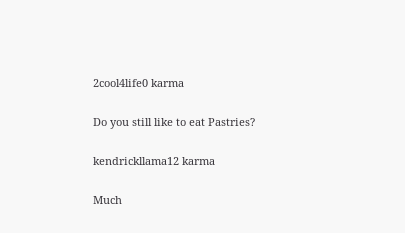2cool4life0 karma

Do you still like to eat Pastries?

kendrickllama12 karma

Much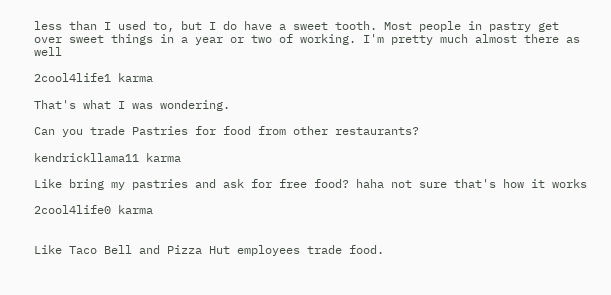less than I used to, but I do have a sweet tooth. Most people in pastry get over sweet things in a year or two of working. I'm pretty much almost there as well

2cool4life1 karma

That's what I was wondering.

Can you trade Pastries for food from other restaurants?

kendrickllama11 karma

Like bring my pastries and ask for free food? haha not sure that's how it works

2cool4life0 karma


Like Taco Bell and Pizza Hut employees trade food.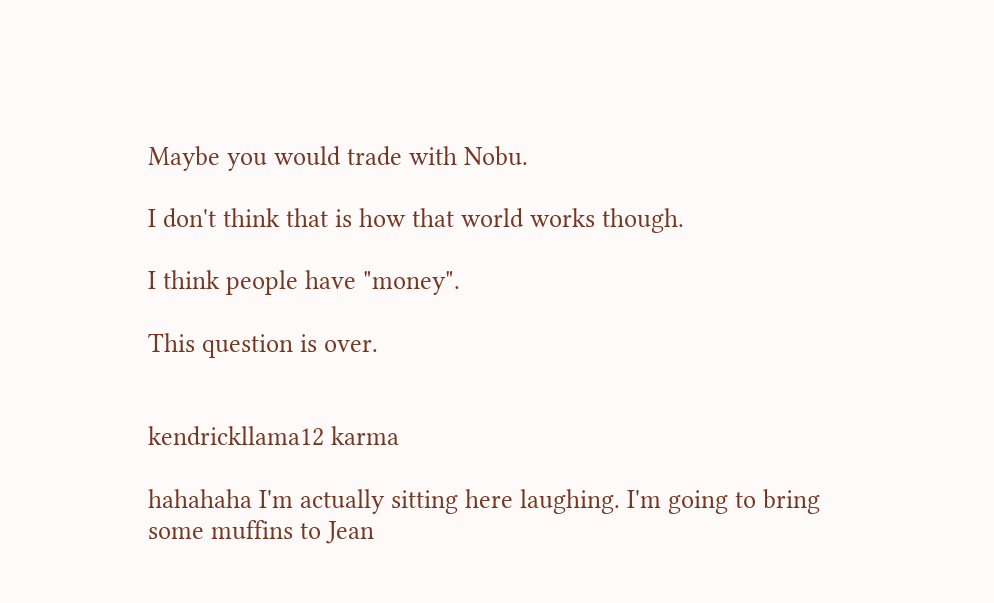Maybe you would trade with Nobu.

I don't think that is how that world works though.

I think people have "money".

This question is over.


kendrickllama12 karma

hahahaha I'm actually sitting here laughing. I'm going to bring some muffins to Jean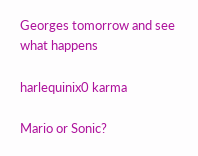Georges tomorrow and see what happens

harlequinix0 karma

Mario or Sonic?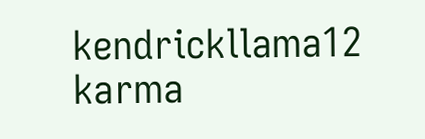kendrickllama12 karma